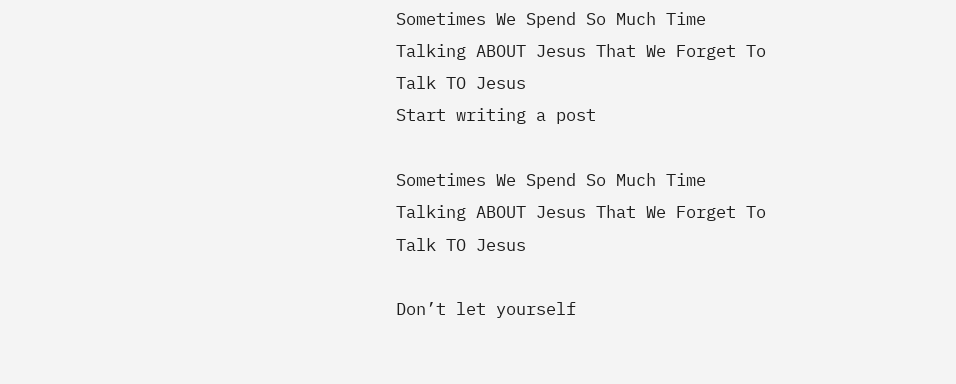Sometimes We Spend So Much Time Talking ABOUT Jesus That We Forget To Talk TO Jesus
Start writing a post

Sometimes We Spend So Much Time Talking ABOUT Jesus That We Forget To Talk TO Jesus

Don’t let yourself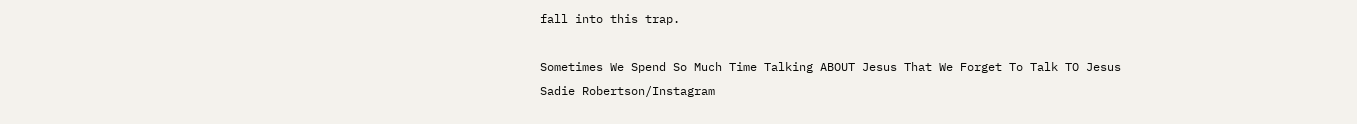fall into this trap.

Sometimes We Spend So Much Time Talking ABOUT Jesus That We Forget To Talk TO Jesus
Sadie Robertson/Instagram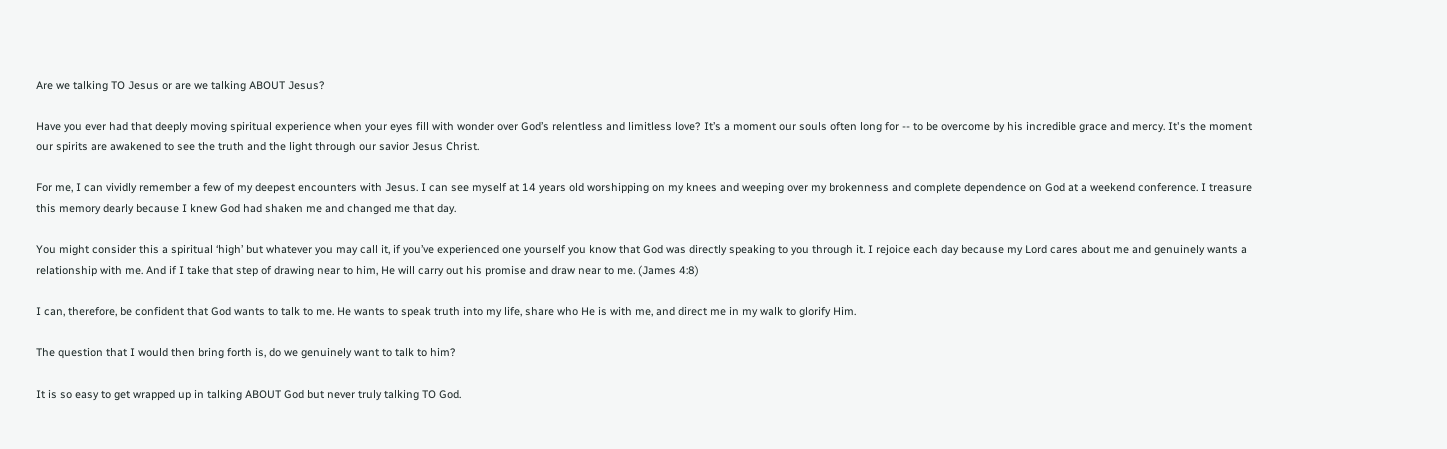Are we talking TO Jesus or are we talking ABOUT Jesus?

Have you ever had that deeply moving spiritual experience when your eyes fill with wonder over God’s relentless and limitless love? It’s a moment our souls often long for -- to be overcome by his incredible grace and mercy. It's the moment our spirits are awakened to see the truth and the light through our savior Jesus Christ.

For me, I can vividly remember a few of my deepest encounters with Jesus. I can see myself at 14 years old worshipping on my knees and weeping over my brokenness and complete dependence on God at a weekend conference. I treasure this memory dearly because I knew God had shaken me and changed me that day.

You might consider this a spiritual ‘high’ but whatever you may call it, if you’ve experienced one yourself you know that God was directly speaking to you through it. I rejoice each day because my Lord cares about me and genuinely wants a relationship with me. And if I take that step of drawing near to him, He will carry out his promise and draw near to me. (James 4:8)

I can, therefore, be confident that God wants to talk to me. He wants to speak truth into my life, share who He is with me, and direct me in my walk to glorify Him.

The question that I would then bring forth is, do we genuinely want to talk to him?

It is so easy to get wrapped up in talking ABOUT God but never truly talking TO God.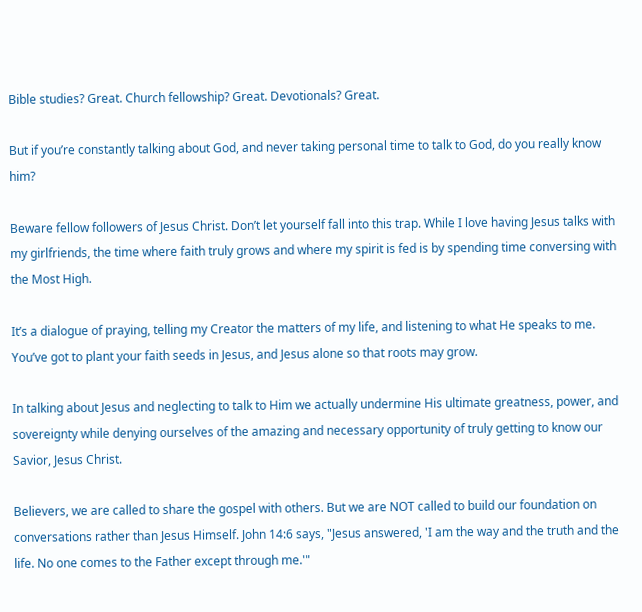Bible studies? Great. Church fellowship? Great. Devotionals? Great.

But if you’re constantly talking about God, and never taking personal time to talk to God, do you really know him?

Beware fellow followers of Jesus Christ. Don’t let yourself fall into this trap. While I love having Jesus talks with my girlfriends, the time where faith truly grows and where my spirit is fed is by spending time conversing with the Most High.

It’s a dialogue of praying, telling my Creator the matters of my life, and listening to what He speaks to me. You’ve got to plant your faith seeds in Jesus, and Jesus alone so that roots may grow.

In talking about Jesus and neglecting to talk to Him we actually undermine His ultimate greatness, power, and sovereignty while denying ourselves of the amazing and necessary opportunity of truly getting to know our Savior, Jesus Christ.

Believers, we are called to share the gospel with others. But we are NOT called to build our foundation on conversations rather than Jesus Himself. John 14:6 says, "Jesus answered, 'I am the way and the truth and the life. No one comes to the Father except through me.'"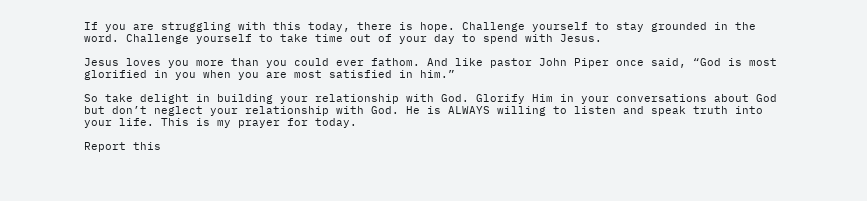If you are struggling with this today, there is hope. Challenge yourself to stay grounded in the word. Challenge yourself to take time out of your day to spend with Jesus.

Jesus loves you more than you could ever fathom. And like pastor John Piper once said, “God is most glorified in you when you are most satisfied in him.”

So take delight in building your relationship with God. Glorify Him in your conversations about God but don’t neglect your relationship with God. He is ALWAYS willing to listen and speak truth into your life. This is my prayer for today.

Report this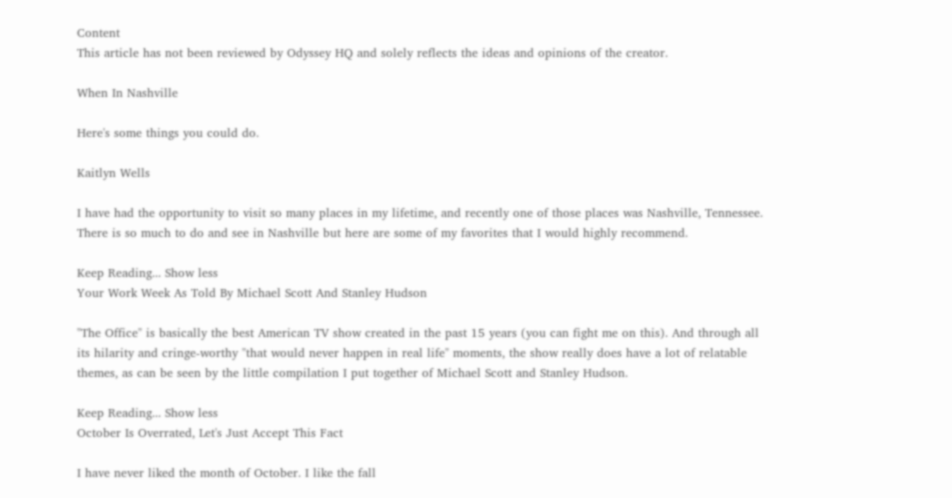Content
This article has not been reviewed by Odyssey HQ and solely reflects the ideas and opinions of the creator.

When In Nashville

Here's some things you could do.

Kaitlyn Wells

I have had the opportunity to visit so many places in my lifetime, and recently one of those places was Nashville, Tennessee. There is so much to do and see in Nashville but here are some of my favorites that I would highly recommend.

Keep Reading... Show less
Your Work Week As Told By Michael Scott And Stanley Hudson

"The Office" is basically the best American TV show created in the past 15 years (you can fight me on this). And through all its hilarity and cringe-worthy "that would never happen in real life" moments, the show really does have a lot of relatable themes, as can be seen by the little compilation I put together of Michael Scott and Stanley Hudson.

Keep Reading... Show less
October Is Overrated, Let's Just Accept This Fact

I have never liked the month of October. I like the fall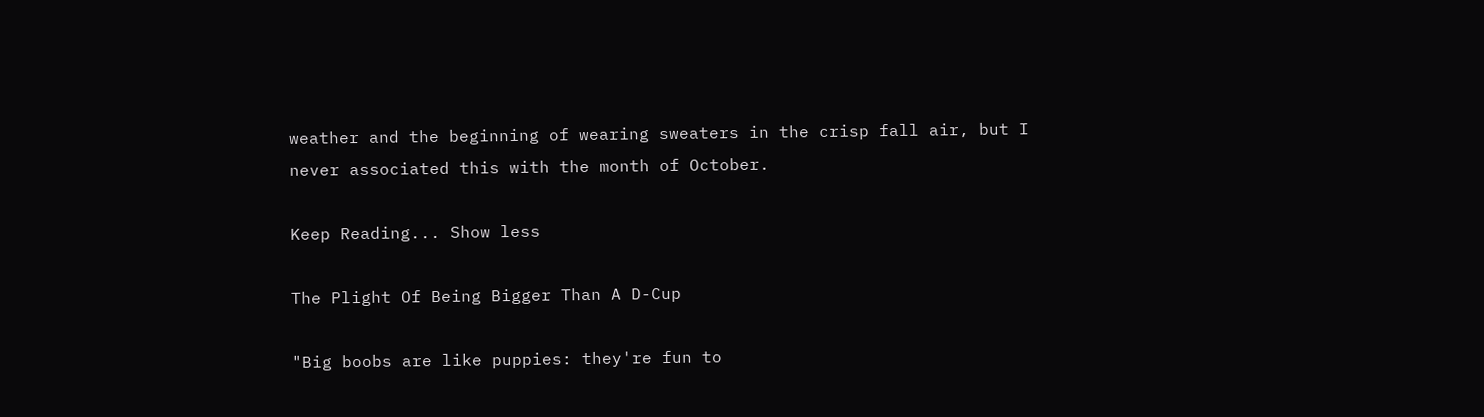weather and the beginning of wearing sweaters in the crisp fall air, but I never associated this with the month of October.

Keep Reading... Show less

The Plight Of Being Bigger Than A D-Cup

"Big boobs are like puppies: they're fun to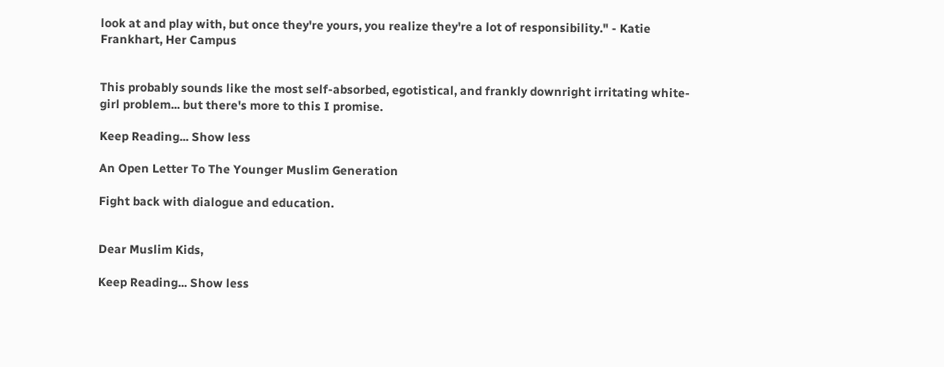look at and play with, but once they're yours, you realize they're a lot of responsibility." - Katie Frankhart, Her Campus


This probably sounds like the most self-absorbed, egotistical, and frankly downright irritating white-girl problem... but there's more to this I promise.

Keep Reading... Show less

An Open Letter To The Younger Muslim Generation

Fight back with dialogue and education.


Dear Muslim Kids,

Keep Reading... Show less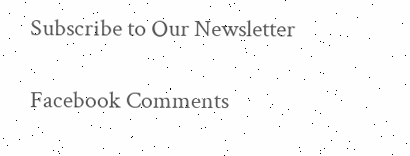Subscribe to Our Newsletter

Facebook Comments